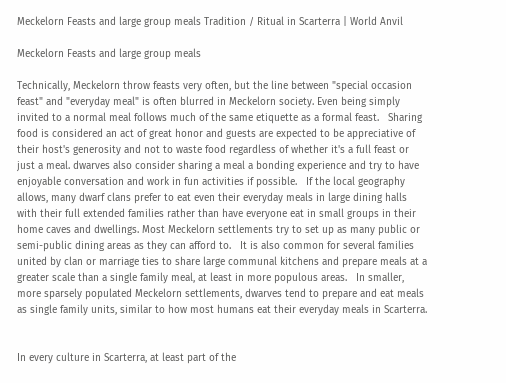Meckelorn Feasts and large group meals Tradition / Ritual in Scarterra | World Anvil

Meckelorn Feasts and large group meals

Technically, Meckelorn throw feasts very often, but the line between "special occasion feast" and "everyday meal" is often blurred in Meckelorn society. Even being simply invited to a normal meal follows much of the same etiquette as a formal feast.   Sharing food is considered an act of great honor and guests are expected to be appreciative of their host's generosity and not to waste food regardless of whether it's a full feast or just a meal. dwarves also consider sharing a meal a bonding experience and try to have enjoyable conversation and work in fun activities if possible.   If the local geography allows, many dwarf clans prefer to eat even their everyday meals in large dining halls with their full extended families rather than have everyone eat in small groups in their home caves and dwellings. Most Meckelorn settlements try to set up as many public or semi-public dining areas as they can afford to.   It is also common for several families united by clan or marriage ties to share large communal kitchens and prepare meals at a greater scale than a single family meal, at least in more populous areas.   In smaller, more sparsely populated Meckelorn settlements, dwarves tend to prepare and eat meals as single family units, similar to how most humans eat their everyday meals in Scarterra.


In every culture in Scarterra, at least part of the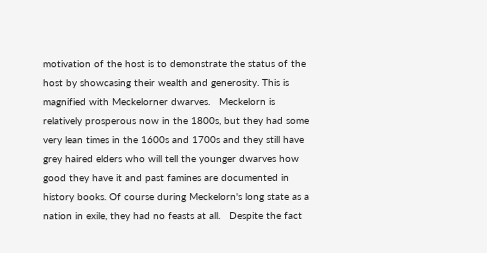motivation of the host is to demonstrate the status of the host by showcasing their wealth and generosity. This is magnified with Meckelorner dwarves.   Meckelorn is relatively prosperous now in the 1800s, but they had some very lean times in the 1600s and 1700s and they still have grey haired elders who will tell the younger dwarves how good they have it and past famines are documented in history books. Of course during Meckelorn's long state as a nation in exile, they had no feasts at all.   Despite the fact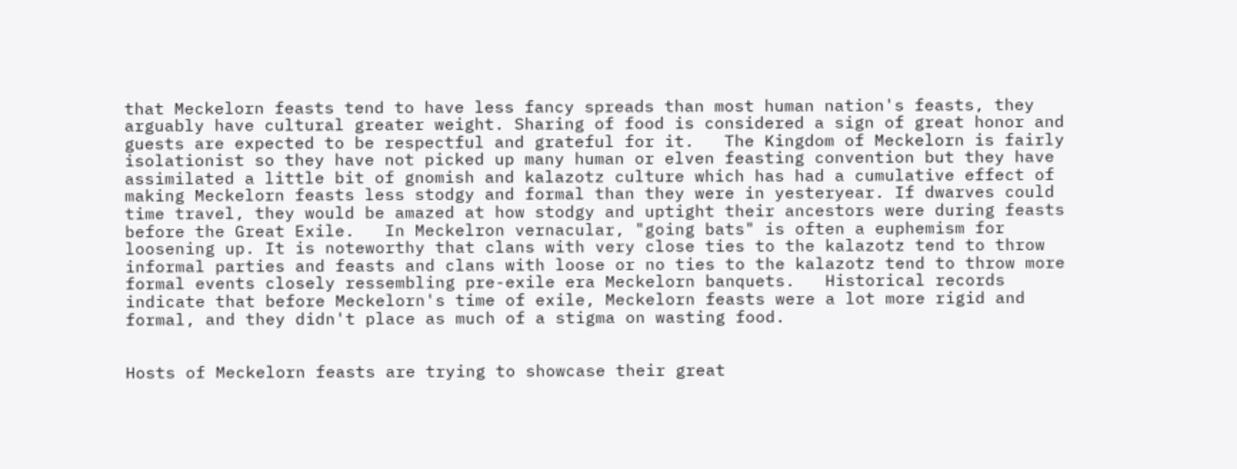that Meckelorn feasts tend to have less fancy spreads than most human nation's feasts, they arguably have cultural greater weight. Sharing of food is considered a sign of great honor and guests are expected to be respectful and grateful for it.   The Kingdom of Meckelorn is fairly isolationist so they have not picked up many human or elven feasting convention but they have assimilated a little bit of gnomish and kalazotz culture which has had a cumulative effect of making Meckelorn feasts less stodgy and formal than they were in yesteryear. If dwarves could time travel, they would be amazed at how stodgy and uptight their ancestors were during feasts before the Great Exile.   In Meckelron vernacular, "going bats" is often a euphemism for loosening up. It is noteworthy that clans with very close ties to the kalazotz tend to throw informal parties and feasts and clans with loose or no ties to the kalazotz tend to throw more formal events closely ressembling pre-exile era Meckelorn banquets.   Historical records indicate that before Meckelorn's time of exile, Meckelorn feasts were a lot more rigid and formal, and they didn't place as much of a stigma on wasting food.


Hosts of Meckelorn feasts are trying to showcase their great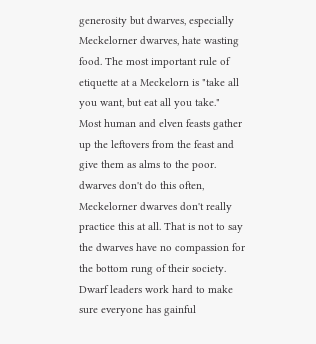generosity but dwarves, especially Meckelorner dwarves, hate wasting food. The most important rule of etiquette at a Meckelorn is "take all you want, but eat all you take."   Most human and elven feasts gather up the leftovers from the feast and give them as alms to the poor. dwarves don't do this often, Meckelorner dwarves don't really practice this at all. That is not to say the dwarves have no compassion for the bottom rung of their society. Dwarf leaders work hard to make sure everyone has gainful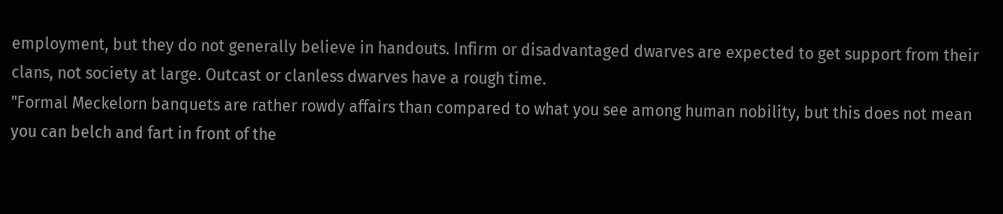employment, but they do not generally believe in handouts. Infirm or disadvantaged dwarves are expected to get support from their clans, not society at large. Outcast or clanless dwarves have a rough time.
"Formal Meckelorn banquets are rather rowdy affairs than compared to what you see among human nobility, but this does not mean you can belch and fart in front of the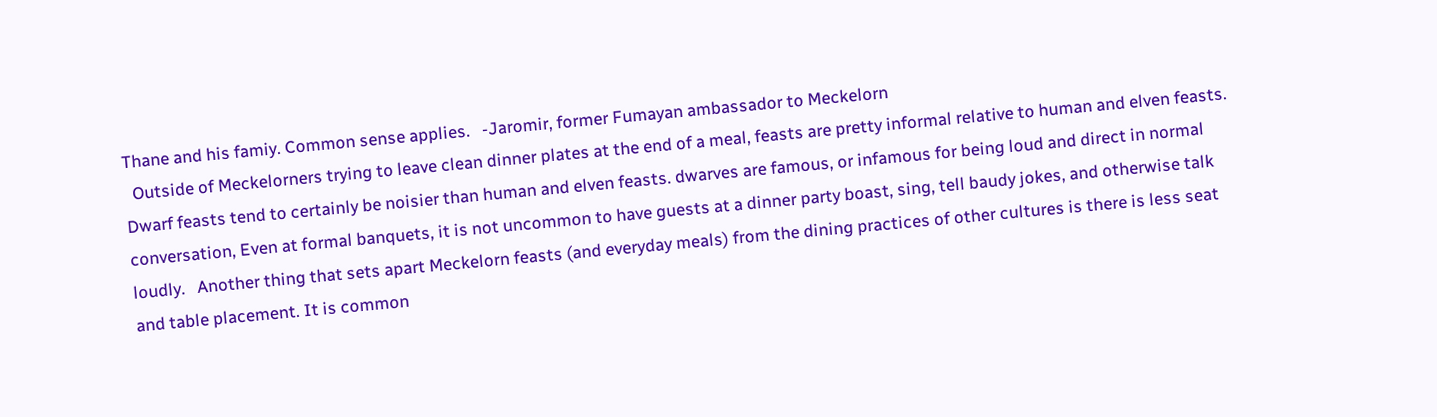Thane and his famiy. Common sense applies.   -Jaromir, former Fumayan ambassador to Meckelorn
  Outside of Meckelorners trying to leave clean dinner plates at the end of a meal, feasts are pretty informal relative to human and elven feasts. Dwarf feasts tend to certainly be noisier than human and elven feasts. dwarves are famous, or infamous for being loud and direct in normal conversation, Even at formal banquets, it is not uncommon to have guests at a dinner party boast, sing, tell baudy jokes, and otherwise talk loudly.   Another thing that sets apart Meckelorn feasts (and everyday meals) from the dining practices of other cultures is there is less seat and table placement. It is common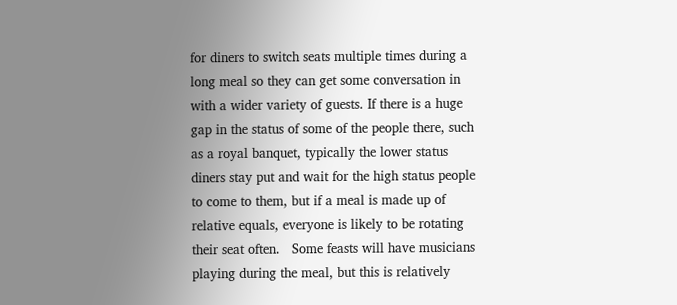for diners to switch seats multiple times during a long meal so they can get some conversation in with a wider variety of guests. If there is a huge gap in the status of some of the people there, such as a royal banquet, typically the lower status diners stay put and wait for the high status people to come to them, but if a meal is made up of relative equals, everyone is likely to be rotating their seat often.   Some feasts will have musicians playing during the meal, but this is relatively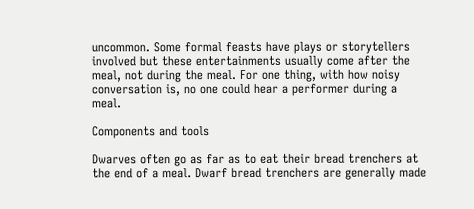uncommon. Some formal feasts have plays or storytellers involved but these entertainments usually come after the meal, not during the meal. For one thing, with how noisy conversation is, no one could hear a performer during a meal.

Components and tools

Dwarves often go as far as to eat their bread trenchers at the end of a meal. Dwarf bread trenchers are generally made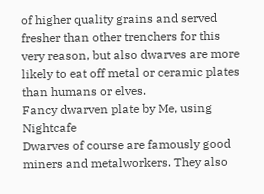of higher quality grains and served fresher than other trenchers for this very reason, but also dwarves are more likely to eat off metal or ceramic plates than humans or elves.
Fancy dwarven plate by Me, using Nightcafe
Dwarves of course are famously good miners and metalworkers. They also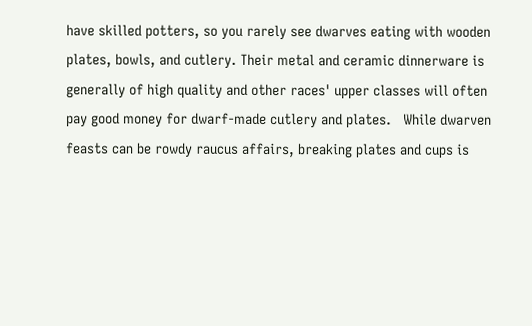have skilled potters, so you rarely see dwarves eating with wooden plates, bowls, and cutlery. Their metal and ceramic dinnerware is generally of high quality and other races' upper classes will often pay good money for dwarf-made cutlery and plates.   While dwarven feasts can be rowdy raucus affairs, breaking plates and cups is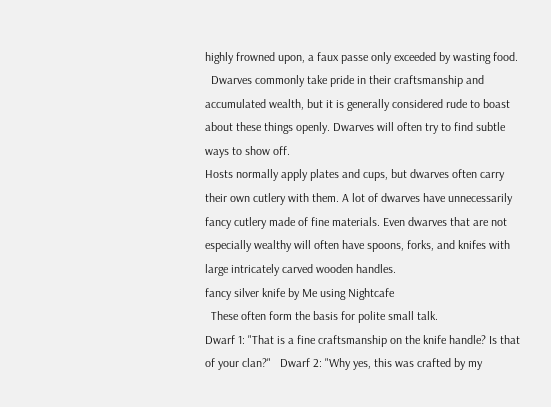highly frowned upon, a faux passe only exceeded by wasting food.
  Dwarves commonly take pride in their craftsmanship and accumulated wealth, but it is generally considered rude to boast about these things openly. Dwarves will often try to find subtle ways to show off.
Hosts normally apply plates and cups, but dwarves often carry their own cutlery with them. A lot of dwarves have unnecessarily fancy cutlery made of fine materials. Even dwarves that are not especially wealthy will often have spoons, forks, and knifes with large intricately carved wooden handles.
fancy silver knife by Me using Nightcafe
  These often form the basis for polite small talk.
Dwarf 1: "That is a fine craftsmanship on the knife handle? Is that of your clan?"   Dwarf 2: "Why yes, this was crafted by my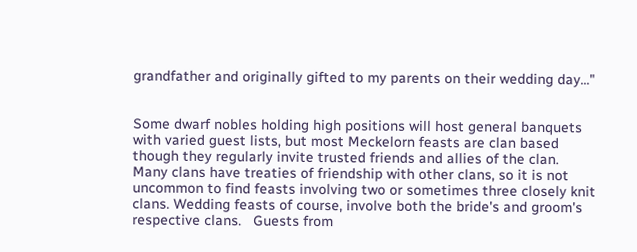grandfather and originally gifted to my parents on their wedding day..."


Some dwarf nobles holding high positions will host general banquets with varied guest lists, but most Meckelorn feasts are clan based though they regularly invite trusted friends and allies of the clan.   Many clans have treaties of friendship with other clans, so it is not uncommon to find feasts involving two or sometimes three closely knit clans. Wedding feasts of course, involve both the bride's and groom's respective clans.   Guests from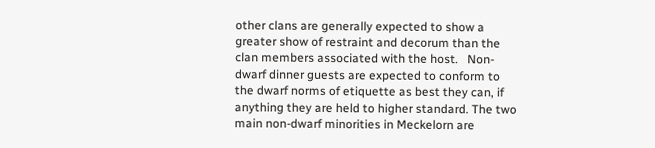other clans are generally expected to show a greater show of restraint and decorum than the clan members associated with the host.   Non-dwarf dinner guests are expected to conform to the dwarf norms of etiquette as best they can, if anything they are held to higher standard. The two main non-dwarf minorities in Meckelorn are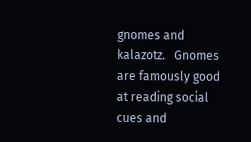gnomes and kalazotz.   Gnomes are famously good at reading social cues and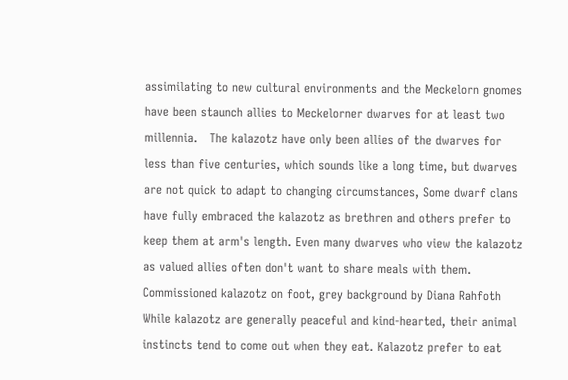assimilating to new cultural environments and the Meckelorn gnomes have been staunch allies to Meckelorner dwarves for at least two millennia.   The kalazotz have only been allies of the dwarves for less than five centuries, which sounds like a long time, but dwarves are not quick to adapt to changing circumstances, Some dwarf clans have fully embraced the kalazotz as brethren and others prefer to keep them at arm's length. Even many dwarves who view the kalazotz as valued allies often don't want to share meals with them.
Commissioned kalazotz on foot, grey background by Diana Rahfoth
While kalazotz are generally peaceful and kind-hearted, their animal instincts tend to come out when they eat. Kalazotz prefer to eat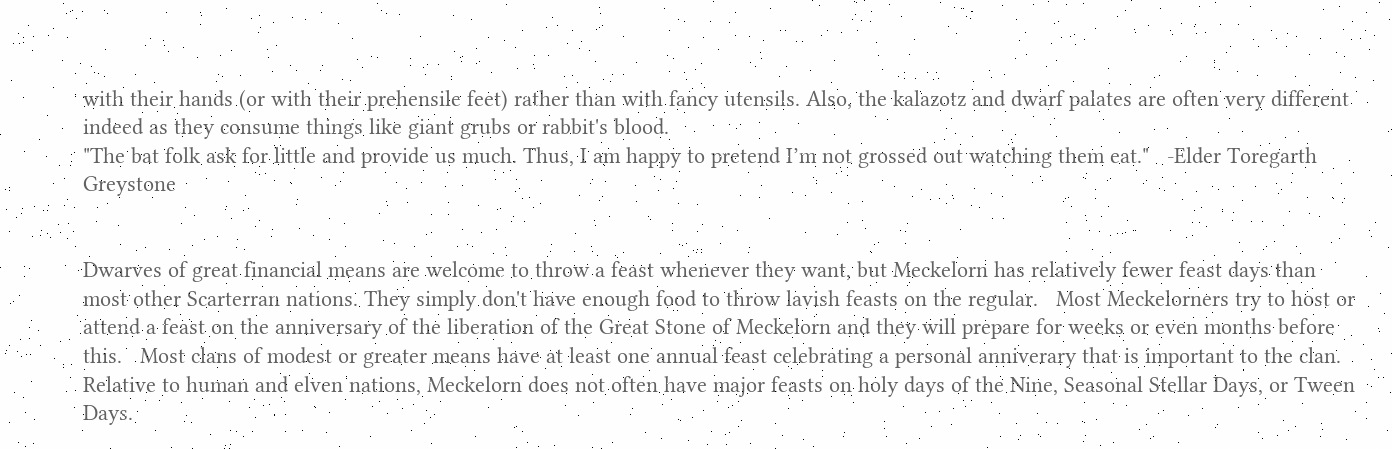with their hands (or with their prehensile feet) rather than with fancy utensils. Also, the kalazotz and dwarf palates are often very different indeed as they consume things like giant grubs or rabbit's blood.
"The bat folk ask for little and provide us much. Thus, I am happy to pretend I’m not grossed out watching them eat."   -Elder Toregarth Greystone


Dwarves of great financial means are welcome to throw a feast whenever they want, but Meckelorn has relatively fewer feast days than most other Scarterran nations. They simply don't have enough food to throw lavish feasts on the regular.   Most Meckelorners try to host or attend a feast on the anniversary of the liberation of the Great Stone of Meckelorn and they will prepare for weeks or even months before this.   Most clans of modest or greater means have at least one annual feast celebrating a personal anniverary that is important to the clan.
Relative to human and elven nations, Meckelorn does not often have major feasts on holy days of the Nine, Seasonal Stellar Days, or Tween Days.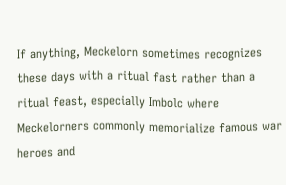If anything, Meckelorn sometimes recognizes these days with a ritual fast rather than a ritual feast, especially Imbolc where Meckelorners commonly memorialize famous war heroes and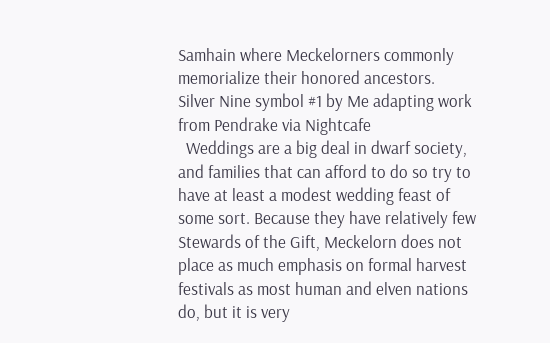Samhain where Meckelorners commonly memorialize their honored ancestors.
Silver Nine symbol #1 by Me adapting work from Pendrake via Nightcafe
  Weddings are a big deal in dwarf society, and families that can afford to do so try to have at least a modest wedding feast of some sort. Because they have relatively few Stewards of the Gift, Meckelorn does not place as much emphasis on formal harvest festivals as most human and elven nations do, but it is very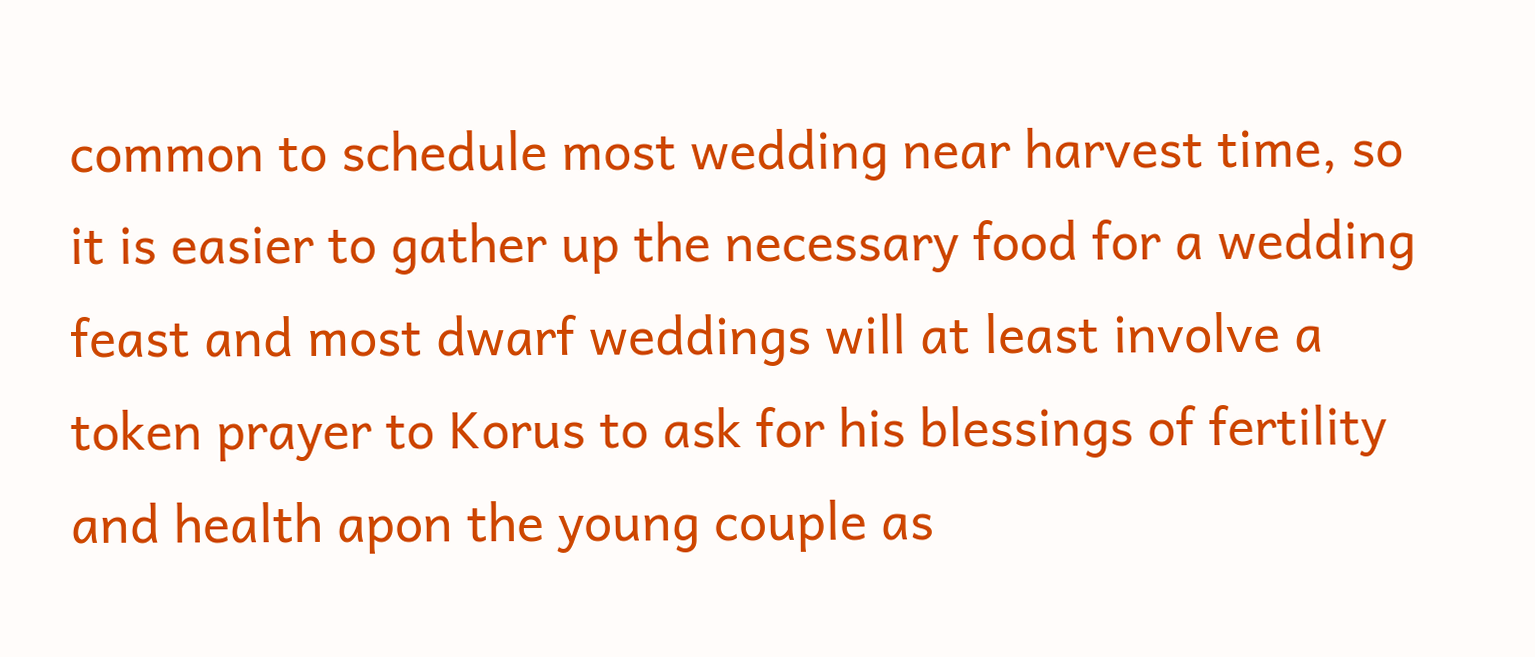common to schedule most wedding near harvest time, so it is easier to gather up the necessary food for a wedding feast and most dwarf weddings will at least involve a token prayer to Korus to ask for his blessings of fertility and health apon the young couple as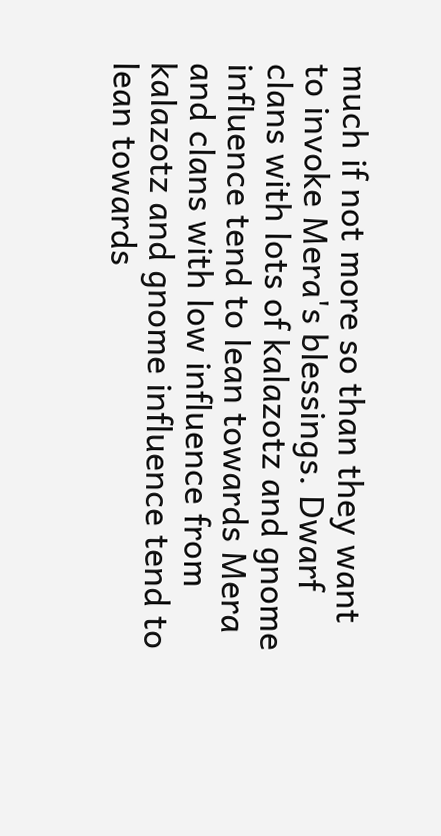much if not more so than they want to invoke Mera's blessings. Dwarf clans with lots of kalazotz and gnome influence tend to lean towards Mera and clans with low influence from kalazotz and gnome influence tend to lean towards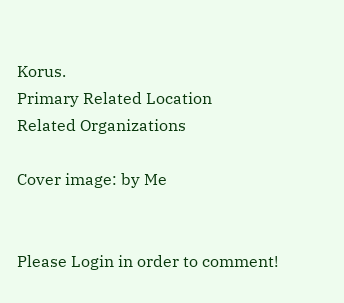Korus.
Primary Related Location
Related Organizations

Cover image: by Me


Please Login in order to comment!